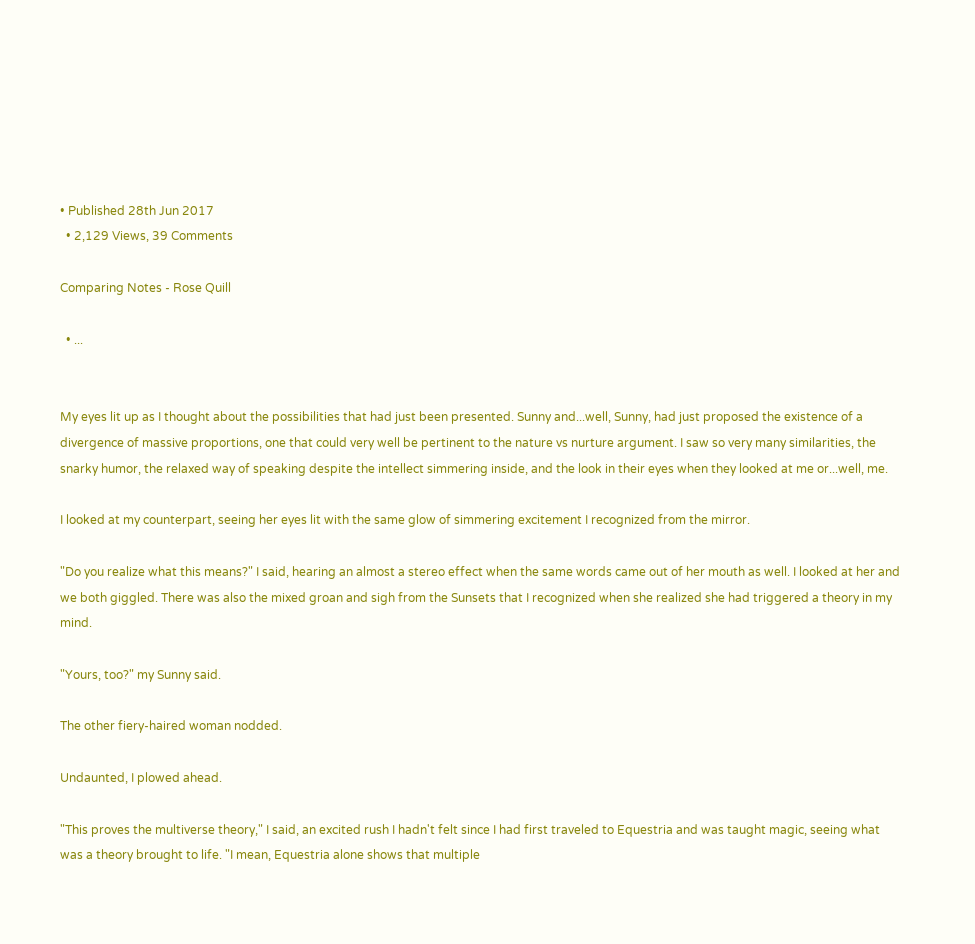• Published 28th Jun 2017
  • 2,129 Views, 39 Comments

Comparing Notes - Rose Quill

  • ...


My eyes lit up as I thought about the possibilities that had just been presented. Sunny and...well, Sunny, had just proposed the existence of a divergence of massive proportions, one that could very well be pertinent to the nature vs nurture argument. I saw so very many similarities, the snarky humor, the relaxed way of speaking despite the intellect simmering inside, and the look in their eyes when they looked at me or...well, me.

I looked at my counterpart, seeing her eyes lit with the same glow of simmering excitement I recognized from the mirror.

"Do you realize what this means?" I said, hearing an almost a stereo effect when the same words came out of her mouth as well. I looked at her and we both giggled. There was also the mixed groan and sigh from the Sunsets that I recognized when she realized she had triggered a theory in my mind.

"Yours, too?" my Sunny said.

The other fiery-haired woman nodded.

Undaunted, I plowed ahead.

"This proves the multiverse theory," I said, an excited rush I hadn't felt since I had first traveled to Equestria and was taught magic, seeing what was a theory brought to life. "I mean, Equestria alone shows that multiple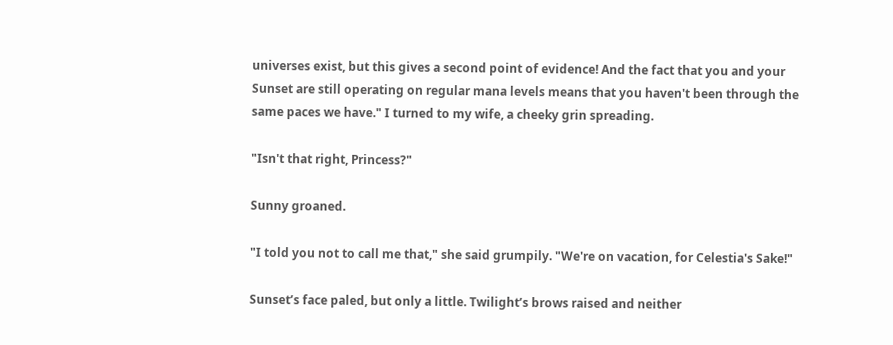universes exist, but this gives a second point of evidence! And the fact that you and your Sunset are still operating on regular mana levels means that you haven't been through the same paces we have." I turned to my wife, a cheeky grin spreading.

"Isn't that right, Princess?"

Sunny groaned.

"I told you not to call me that," she said grumpily. "We're on vacation, for Celestia's Sake!"

Sunset’s face paled, but only a little. Twilight’s brows raised and neither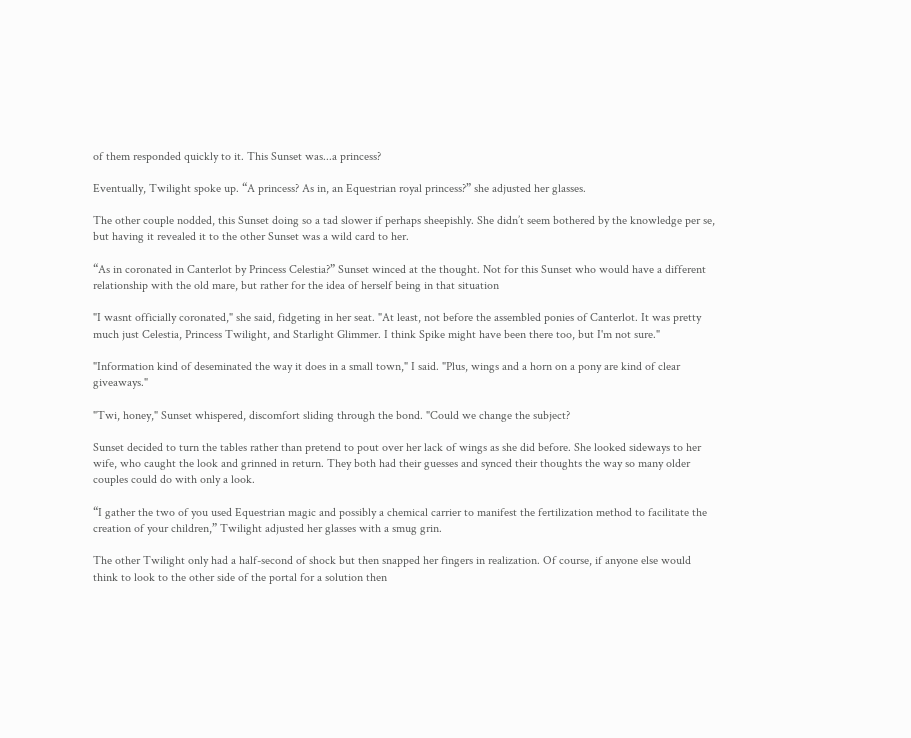of them responded quickly to it. This Sunset was...a princess?

Eventually, Twilight spoke up. “A princess? As in, an Equestrian royal princess?” she adjusted her glasses.

The other couple nodded, this Sunset doing so a tad slower if perhaps sheepishly. She didn’t seem bothered by the knowledge per se, but having it revealed it to the other Sunset was a wild card to her.

“As in coronated in Canterlot by Princess Celestia?” Sunset winced at the thought. Not for this Sunset who would have a different relationship with the old mare, but rather for the idea of herself being in that situation

"I wasnt officially coronated," she said, fidgeting in her seat. "At least, not before the assembled ponies of Canterlot. It was pretty much just Celestia, Princess Twilight, and Starlight Glimmer. I think Spike might have been there too, but I'm not sure."

"Information kind of deseminated the way it does in a small town," I said. "Plus, wings and a horn on a pony are kind of clear giveaways."

"Twi, honey," Sunset whispered, discomfort sliding through the bond. "Could we change the subject?

Sunset decided to turn the tables rather than pretend to pout over her lack of wings as she did before. She looked sideways to her wife, who caught the look and grinned in return. They both had their guesses and synced their thoughts the way so many older couples could do with only a look.

“I gather the two of you used Equestrian magic and possibly a chemical carrier to manifest the fertilization method to facilitate the creation of your children,” Twilight adjusted her glasses with a smug grin.

The other Twilight only had a half-second of shock but then snapped her fingers in realization. Of course, if anyone else would think to look to the other side of the portal for a solution then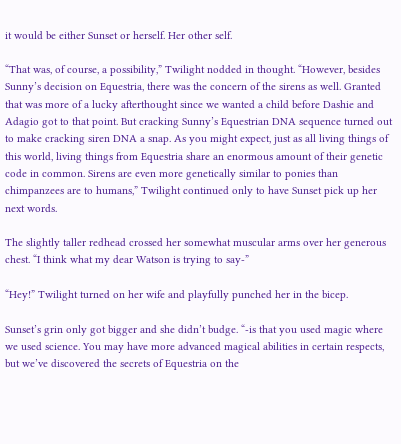it would be either Sunset or herself. Her other self.

“That was, of course, a possibility,” Twilight nodded in thought. “However, besides Sunny’s decision on Equestria, there was the concern of the sirens as well. Granted that was more of a lucky afterthought since we wanted a child before Dashie and Adagio got to that point. But cracking Sunny’s Equestrian DNA sequence turned out to make cracking siren DNA a snap. As you might expect, just as all living things of this world, living things from Equestria share an enormous amount of their genetic code in common. Sirens are even more genetically similar to ponies than chimpanzees are to humans,” Twilight continued only to have Sunset pick up her next words.

The slightly taller redhead crossed her somewhat muscular arms over her generous chest. “I think what my dear Watson is trying to say-”

“Hey!” Twilight turned on her wife and playfully punched her in the bicep.

Sunset’s grin only got bigger and she didn’t budge. “-is that you used magic where we used science. You may have more advanced magical abilities in certain respects, but we’ve discovered the secrets of Equestria on the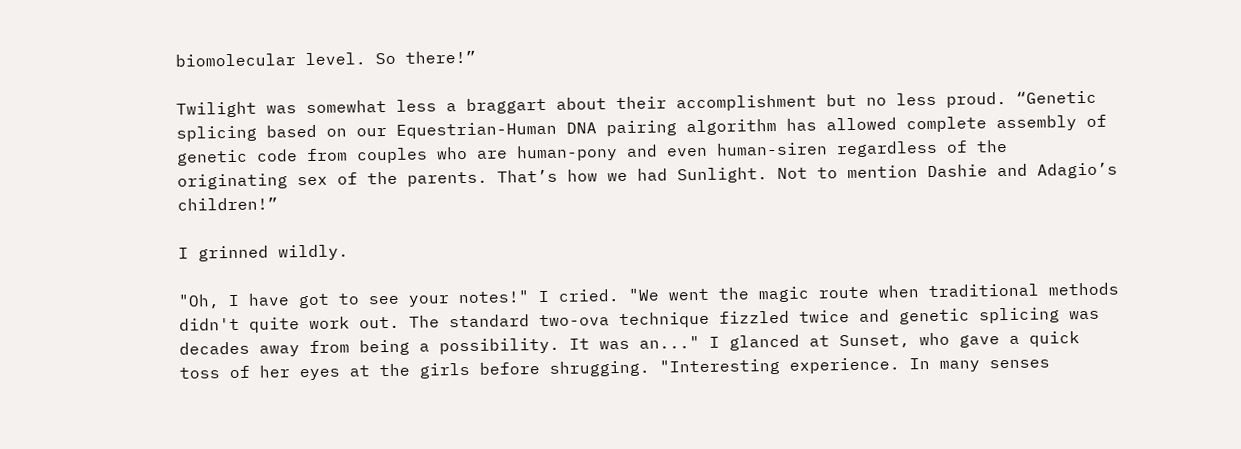biomolecular level. So there!”

Twilight was somewhat less a braggart about their accomplishment but no less proud. “Genetic splicing based on our Equestrian-Human DNA pairing algorithm has allowed complete assembly of genetic code from couples who are human-pony and even human-siren regardless of the originating sex of the parents. That’s how we had Sunlight. Not to mention Dashie and Adagio’s children!”

I grinned wildly.

"Oh, I have got to see your notes!" I cried. "We went the magic route when traditional methods didn't quite work out. The standard two-ova technique fizzled twice and genetic splicing was decades away from being a possibility. It was an..." I glanced at Sunset, who gave a quick toss of her eyes at the girls before shrugging. "Interesting experience. In many senses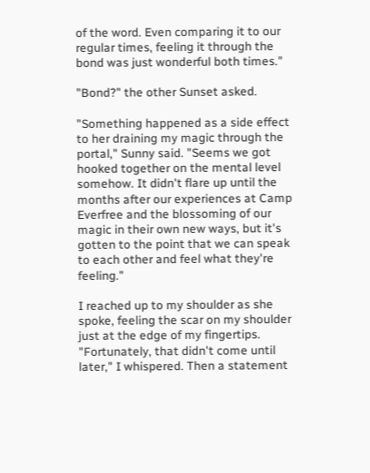of the word. Even comparing it to our regular times, feeling it through the bond was just wonderful both times."

"Bond?" the other Sunset asked.

"Something happened as a side effect to her draining my magic through the portal," Sunny said. "Seems we got hooked together on the mental level somehow. It didn't flare up until the months after our experiences at Camp Everfree and the blossoming of our magic in their own new ways, but it's gotten to the point that we can speak to each other and feel what they're feeling."

I reached up to my shoulder as she spoke, feeling the scar on my shoulder just at the edge of my fingertips. "Fortunately, that didn't come until later," I whispered. Then a statement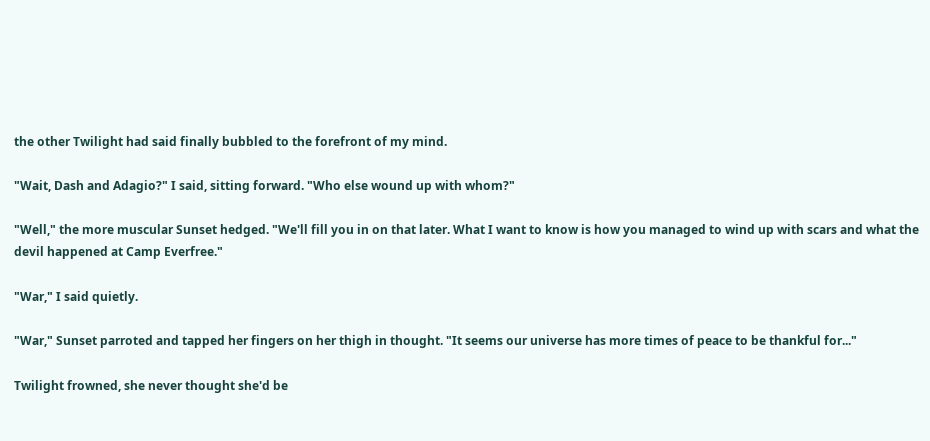the other Twilight had said finally bubbled to the forefront of my mind.

"Wait, Dash and Adagio?" I said, sitting forward. "Who else wound up with whom?"

"Well," the more muscular Sunset hedged. "We'll fill you in on that later. What I want to know is how you managed to wind up with scars and what the devil happened at Camp Everfree."

"War," I said quietly.

"War," Sunset parroted and tapped her fingers on her thigh in thought. "It seems our universe has more times of peace to be thankful for..."

Twilight frowned, she never thought she'd be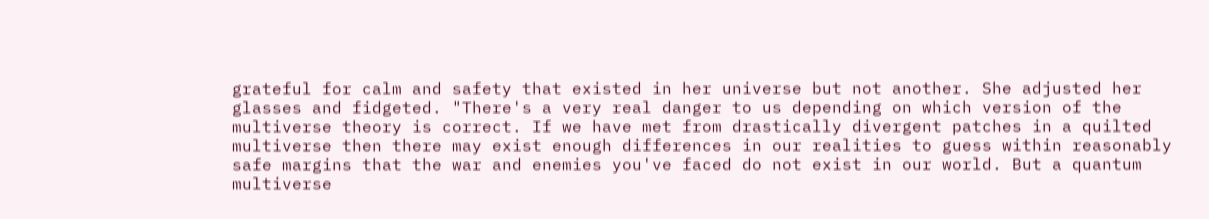grateful for calm and safety that existed in her universe but not another. She adjusted her glasses and fidgeted. "There's a very real danger to us depending on which version of the multiverse theory is correct. If we have met from drastically divergent patches in a quilted multiverse then there may exist enough differences in our realities to guess within reasonably safe margins that the war and enemies you've faced do not exist in our world. But a quantum multiverse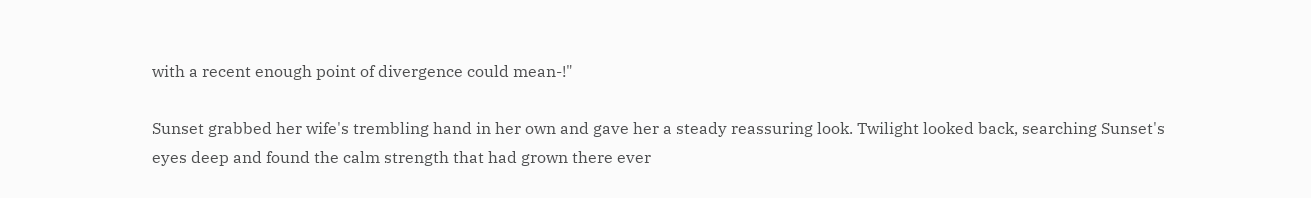with a recent enough point of divergence could mean-!"

Sunset grabbed her wife's trembling hand in her own and gave her a steady reassuring look. Twilight looked back, searching Sunset's eyes deep and found the calm strength that had grown there ever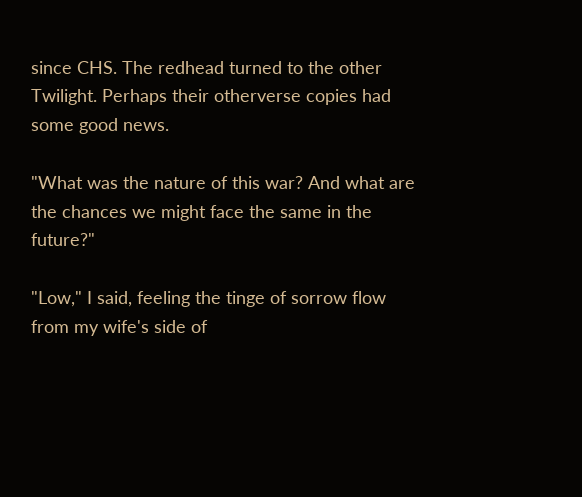since CHS. The redhead turned to the other Twilight. Perhaps their otherverse copies had some good news.

"What was the nature of this war? And what are the chances we might face the same in the future?"

"Low," I said, feeling the tinge of sorrow flow from my wife's side of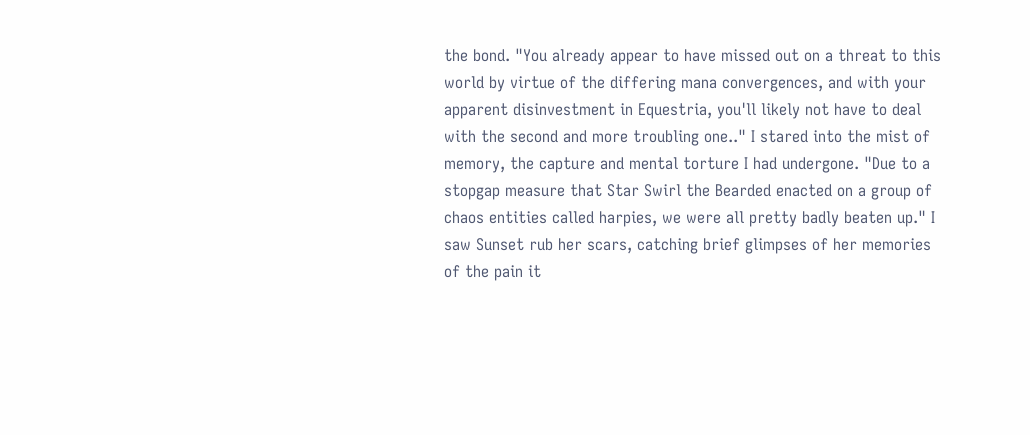the bond. "You already appear to have missed out on a threat to this world by virtue of the differing mana convergences, and with your apparent disinvestment in Equestria, you'll likely not have to deal with the second and more troubling one.." I stared into the mist of memory, the capture and mental torture I had undergone. "Due to a stopgap measure that Star Swirl the Bearded enacted on a group of chaos entities called harpies, we were all pretty badly beaten up." I saw Sunset rub her scars, catching brief glimpses of her memories of the pain it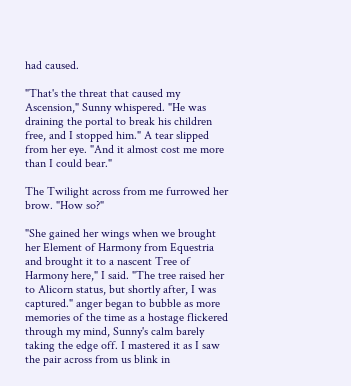had caused.

"That's the threat that caused my Ascension," Sunny whispered. "He was draining the portal to break his children free, and I stopped him." A tear slipped from her eye. "And it almost cost me more than I could bear."

The Twilight across from me furrowed her brow. "How so?"

"She gained her wings when we brought her Element of Harmony from Equestria and brought it to a nascent Tree of Harmony here," I said. "The tree raised her to Alicorn status, but shortly after, I was captured." anger began to bubble as more memories of the time as a hostage flickered through my mind, Sunny's calm barely taking the edge off. I mastered it as I saw the pair across from us blink in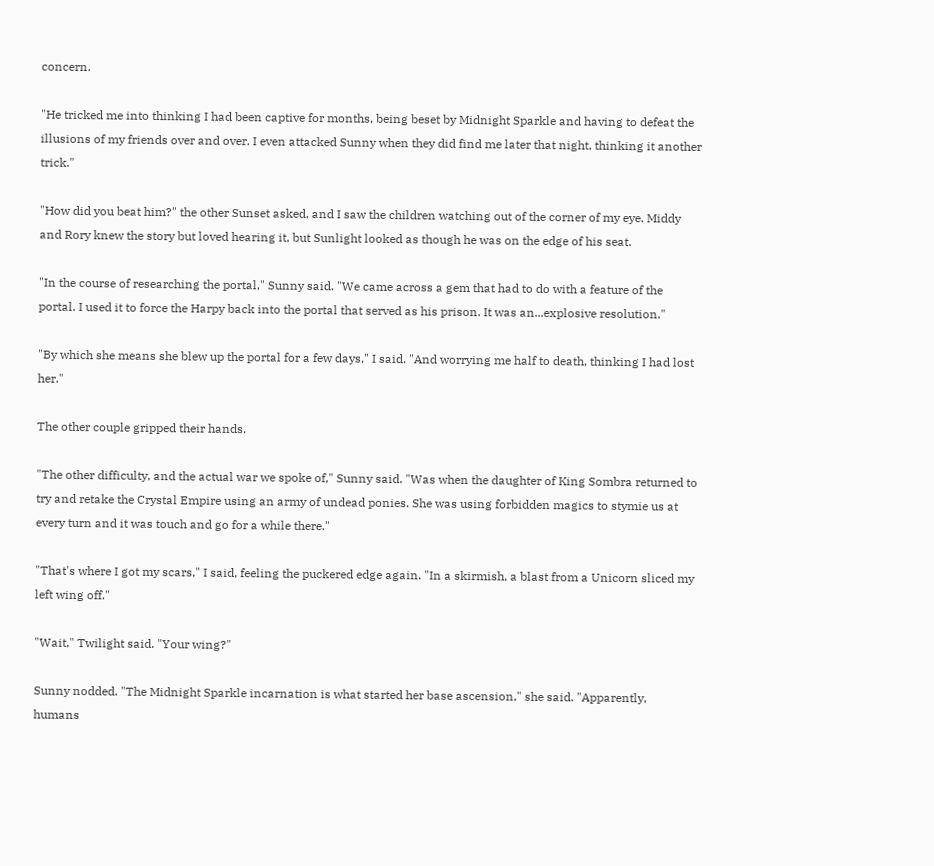concern.

"He tricked me into thinking I had been captive for months, being beset by Midnight Sparkle and having to defeat the illusions of my friends over and over. I even attacked Sunny when they did find me later that night, thinking it another trick."

"How did you beat him?" the other Sunset asked, and I saw the children watching out of the corner of my eye. Middy and Rory knew the story but loved hearing it, but Sunlight looked as though he was on the edge of his seat.

"In the course of researching the portal," Sunny said. "We came across a gem that had to do with a feature of the portal. I used it to force the Harpy back into the portal that served as his prison. It was an...explosive resolution."

"By which she means she blew up the portal for a few days," I said. "And worrying me half to death, thinking I had lost her."

The other couple gripped their hands.

"The other difficulty, and the actual war we spoke of," Sunny said. "Was when the daughter of King Sombra returned to try and retake the Crystal Empire using an army of undead ponies. She was using forbidden magics to stymie us at every turn and it was touch and go for a while there."

"That's where I got my scars," I said, feeling the puckered edge again. "In a skirmish, a blast from a Unicorn sliced my left wing off."

"Wait," Twilight said. "Your wing?"

Sunny nodded. "The Midnight Sparkle incarnation is what started her base ascension," she said. "Apparently, humans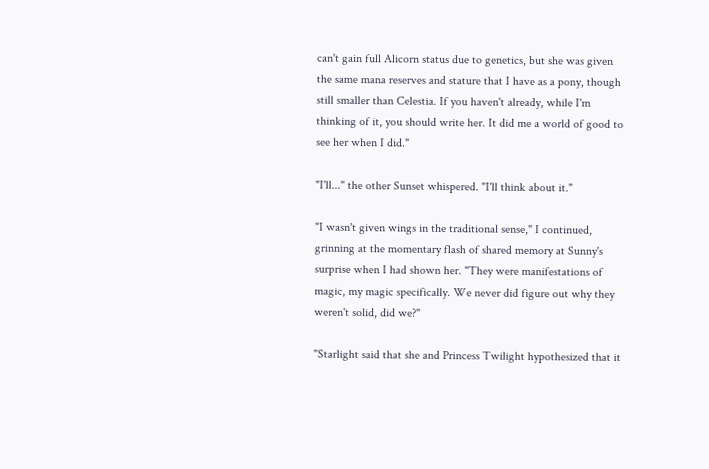can't gain full Alicorn status due to genetics, but she was given the same mana reserves and stature that I have as a pony, though still smaller than Celestia. If you haven't already, while I'm thinking of it, you should write her. It did me a world of good to see her when I did."

"I'll..." the other Sunset whispered. "I'll think about it."

"I wasn't given wings in the traditional sense," I continued, grinning at the momentary flash of shared memory at Sunny's surprise when I had shown her. "They were manifestations of magic, my magic specifically. We never did figure out why they weren't solid, did we?"

"Starlight said that she and Princess Twilight hypothesized that it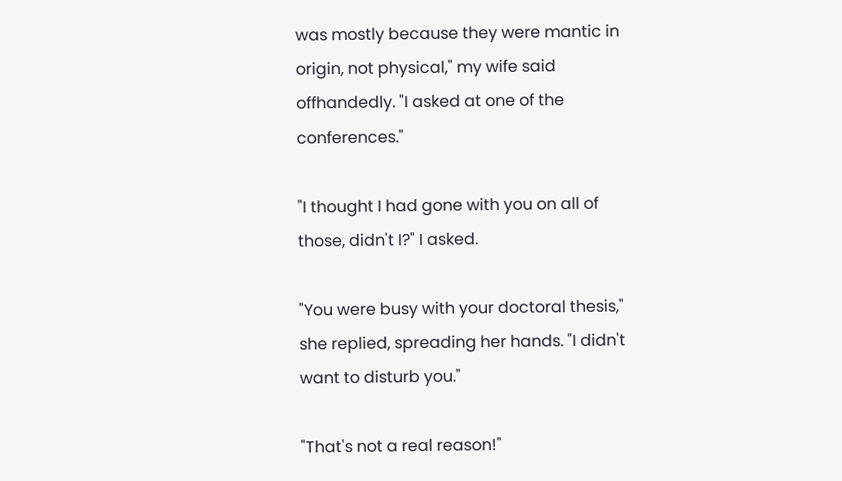was mostly because they were mantic in origin, not physical," my wife said offhandedly. "I asked at one of the conferences."

"I thought I had gone with you on all of those, didn't I?" I asked.

"You were busy with your doctoral thesis," she replied, spreading her hands. "I didn't want to disturb you."

"That's not a real reason!"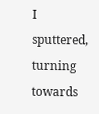I sputtered, turning towards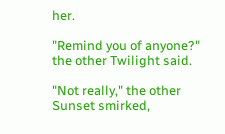her.

"Remind you of anyone?" the other Twilight said.

"Not really," the other Sunset smirked,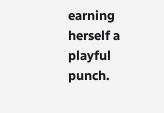earning herself a playful punch.